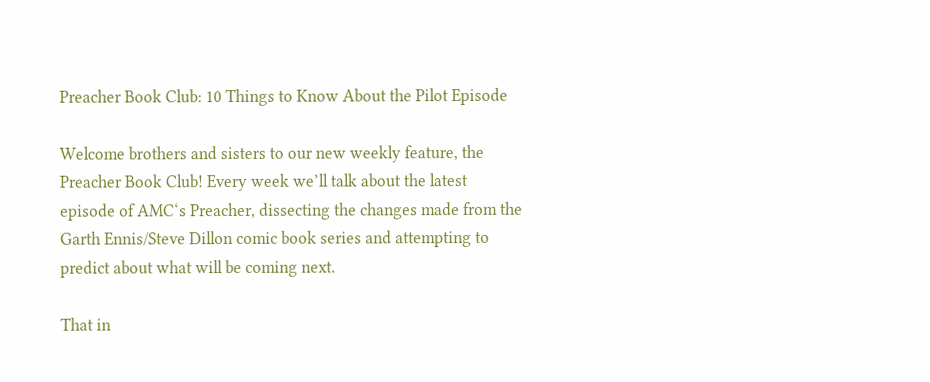Preacher Book Club: 10 Things to Know About the Pilot Episode

Welcome brothers and sisters to our new weekly feature, the Preacher Book Club! Every week we’ll talk about the latest episode of AMC‘s Preacher, dissecting the changes made from the Garth Ennis/Steve Dillon comic book series and attempting to predict about what will be coming next.

That in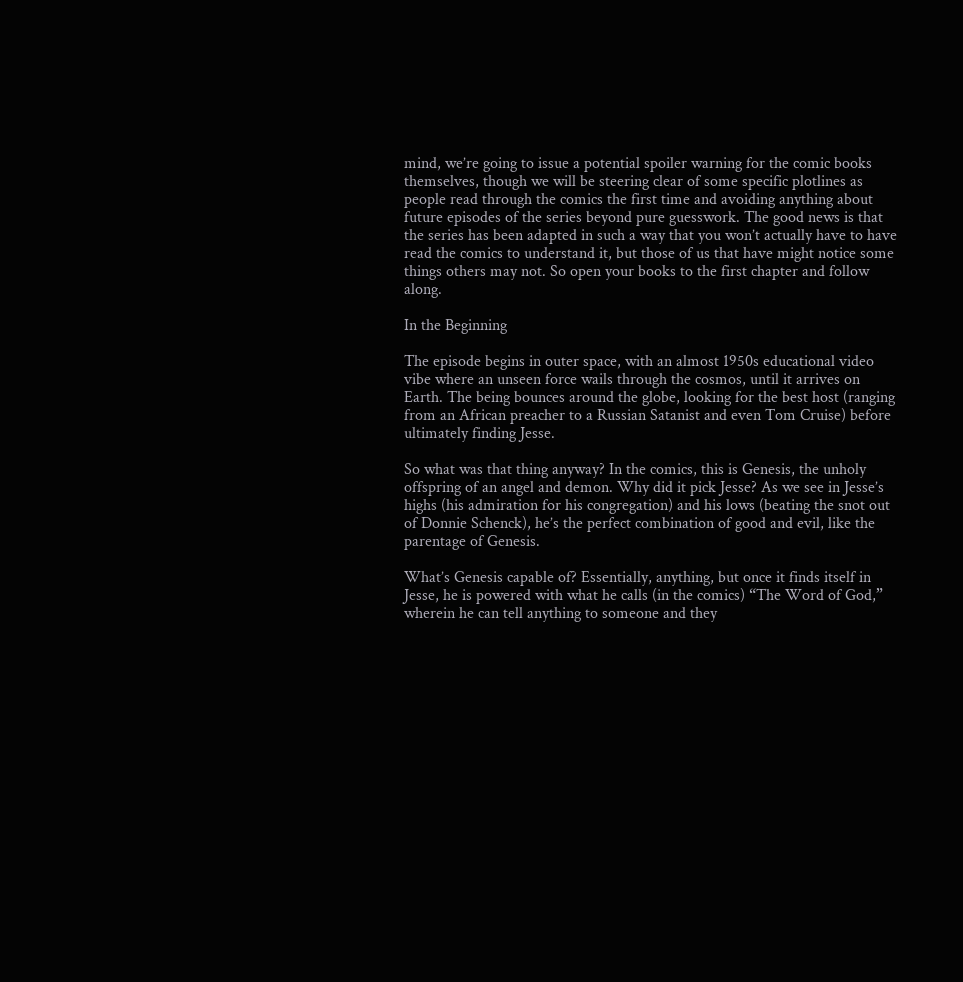mind, we’re going to issue a potential spoiler warning for the comic books themselves, though we will be steering clear of some specific plotlines as people read through the comics the first time and avoiding anything about future episodes of the series beyond pure guesswork. The good news is that the series has been adapted in such a way that you won’t actually have to have read the comics to understand it, but those of us that have might notice some things others may not. So open your books to the first chapter and follow along.

In the Beginning

The episode begins in outer space, with an almost 1950s educational video vibe where an unseen force wails through the cosmos, until it arrives on Earth. The being bounces around the globe, looking for the best host (ranging from an African preacher to a Russian Satanist and even Tom Cruise) before ultimately finding Jesse.

So what was that thing anyway? In the comics, this is Genesis, the unholy offspring of an angel and demon. Why did it pick Jesse? As we see in Jesse’s highs (his admiration for his congregation) and his lows (beating the snot out of Donnie Schenck), he’s the perfect combination of good and evil, like the parentage of Genesis.

What’s Genesis capable of? Essentially, anything, but once it finds itself in Jesse, he is powered with what he calls (in the comics) “The Word of God,” wherein he can tell anything to someone and they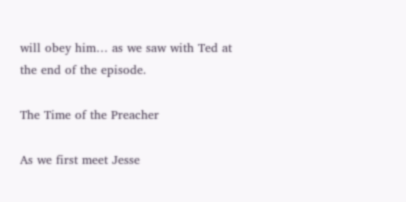will obey him… as we saw with Ted at the end of the episode.

The Time of the Preacher

As we first meet Jesse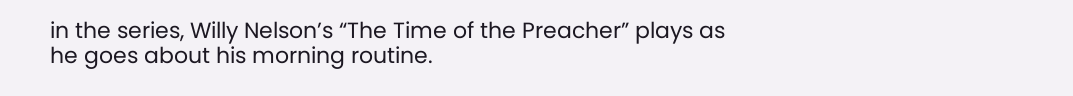in the series, Willy Nelson’s “The Time of the Preacher” plays as he goes about his morning routine.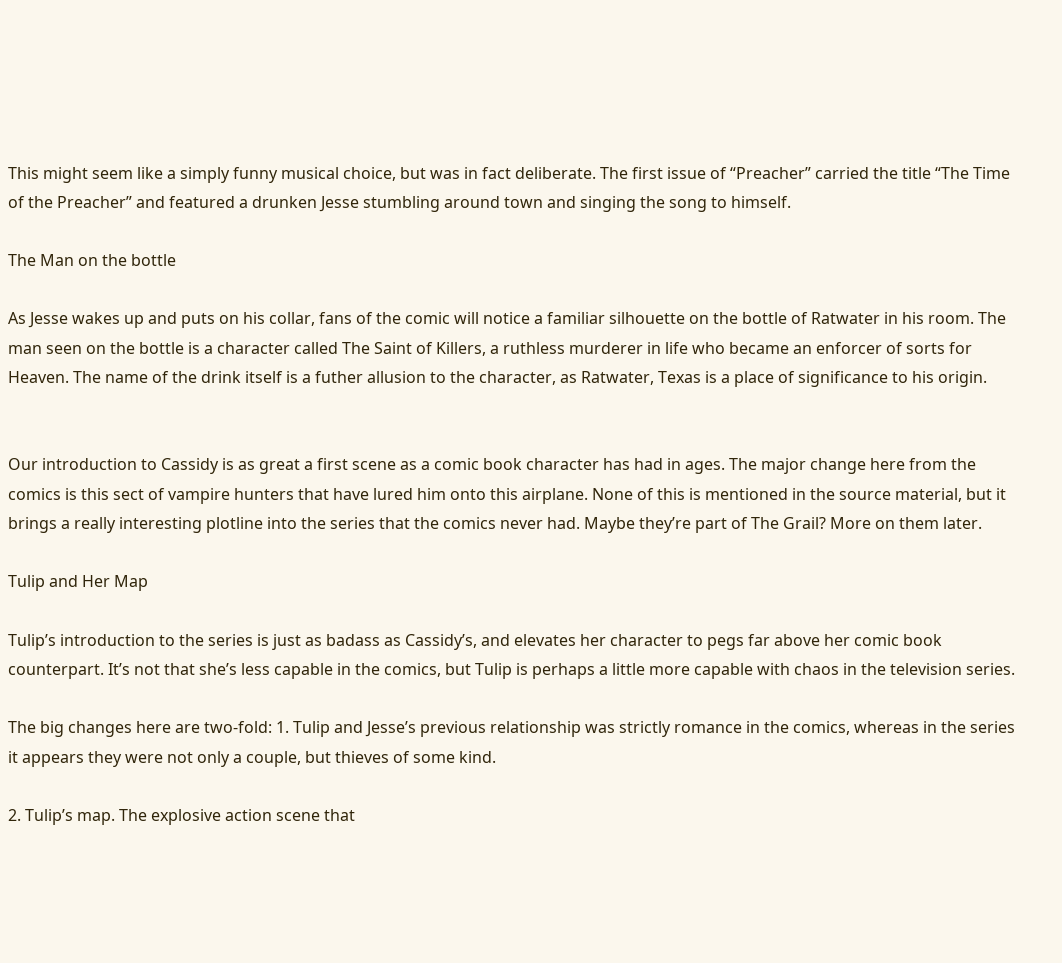This might seem like a simply funny musical choice, but was in fact deliberate. The first issue of “Preacher” carried the title “The Time of the Preacher” and featured a drunken Jesse stumbling around town and singing the song to himself.

The Man on the bottle

As Jesse wakes up and puts on his collar, fans of the comic will notice a familiar silhouette on the bottle of Ratwater in his room. The man seen on the bottle is a character called The Saint of Killers, a ruthless murderer in life who became an enforcer of sorts for Heaven. The name of the drink itself is a futher allusion to the character, as Ratwater, Texas is a place of significance to his origin.


Our introduction to Cassidy is as great a first scene as a comic book character has had in ages. The major change here from the comics is this sect of vampire hunters that have lured him onto this airplane. None of this is mentioned in the source material, but it brings a really interesting plotline into the series that the comics never had. Maybe they’re part of The Grail? More on them later.

Tulip and Her Map

Tulip’s introduction to the series is just as badass as Cassidy’s, and elevates her character to pegs far above her comic book counterpart. It’s not that she’s less capable in the comics, but Tulip is perhaps a little more capable with chaos in the television series.

The big changes here are two-fold: 1. Tulip and Jesse’s previous relationship was strictly romance in the comics, whereas in the series it appears they were not only a couple, but thieves of some kind.

2. Tulip’s map. The explosive action scene that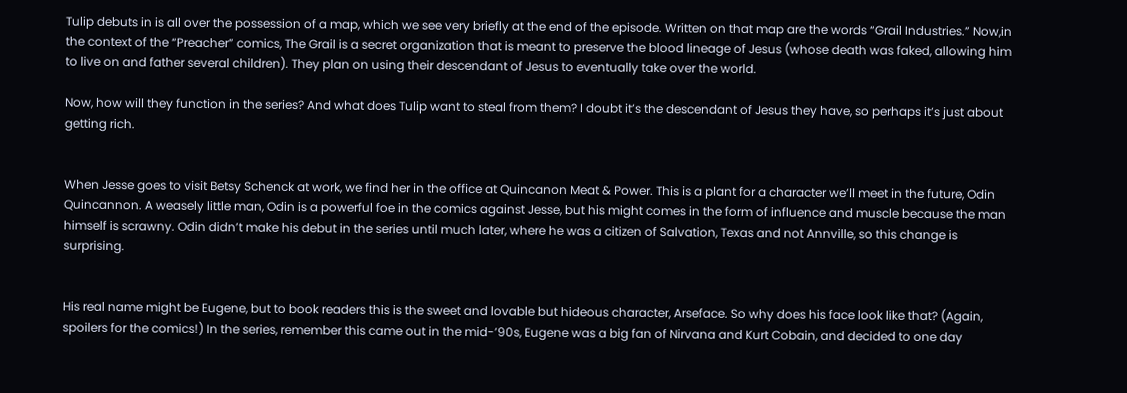Tulip debuts in is all over the possession of a map, which we see very briefly at the end of the episode. Written on that map are the words “Grail Industries.” Now,in the context of the “Preacher” comics, The Grail is a secret organization that is meant to preserve the blood lineage of Jesus (whose death was faked, allowing him to live on and father several children). They plan on using their descendant of Jesus to eventually take over the world.

Now, how will they function in the series? And what does Tulip want to steal from them? I doubt it’s the descendant of Jesus they have, so perhaps it’s just about getting rich.


When Jesse goes to visit Betsy Schenck at work, we find her in the office at Quincanon Meat & Power. This is a plant for a character we’ll meet in the future, Odin Quincannon. A weasely little man, Odin is a powerful foe in the comics against Jesse, but his might comes in the form of influence and muscle because the man himself is scrawny. Odin didn’t make his debut in the series until much later, where he was a citizen of Salvation, Texas and not Annville, so this change is surprising.


His real name might be Eugene, but to book readers this is the sweet and lovable but hideous character, Arseface. So why does his face look like that? (Again, spoilers for the comics!) In the series, remember this came out in the mid-’90s, Eugene was a big fan of Nirvana and Kurt Cobain, and decided to one day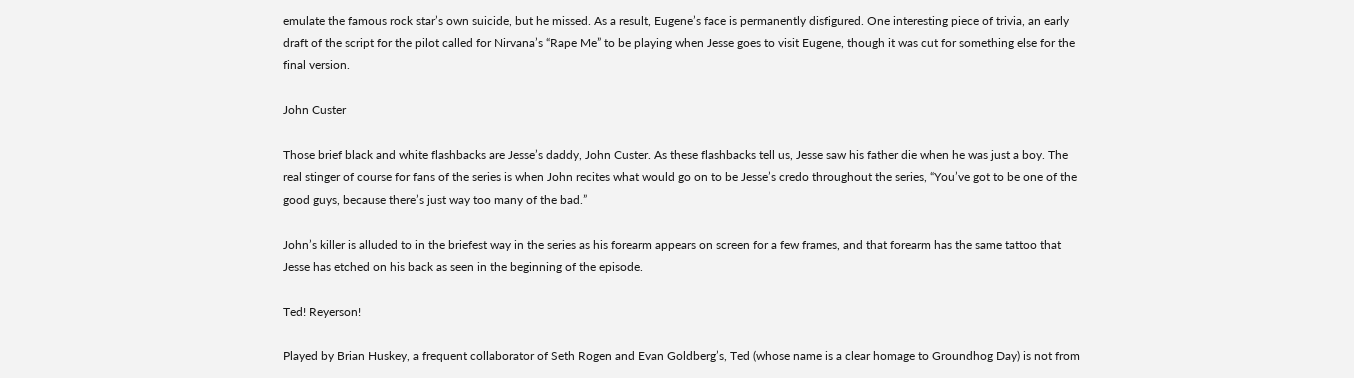emulate the famous rock star’s own suicide, but he missed. As a result, Eugene’s face is permanently disfigured. One interesting piece of trivia, an early draft of the script for the pilot called for Nirvana’s “Rape Me” to be playing when Jesse goes to visit Eugene, though it was cut for something else for the final version.

John Custer

Those brief black and white flashbacks are Jesse’s daddy, John Custer. As these flashbacks tell us, Jesse saw his father die when he was just a boy. The real stinger of course for fans of the series is when John recites what would go on to be Jesse’s credo throughout the series, “You’ve got to be one of the good guys, because there’s just way too many of the bad.”

John’s killer is alluded to in the briefest way in the series as his forearm appears on screen for a few frames, and that forearm has the same tattoo that Jesse has etched on his back as seen in the beginning of the episode.

Ted! Reyerson!

Played by Brian Huskey, a frequent collaborator of Seth Rogen and Evan Goldberg’s, Ted (whose name is a clear homage to Groundhog Day) is not from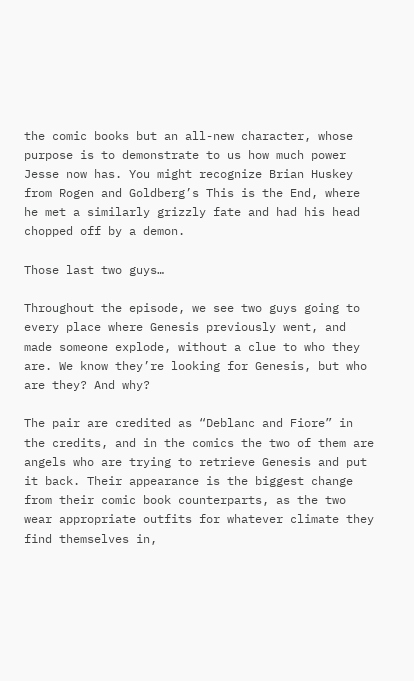the comic books but an all-new character, whose purpose is to demonstrate to us how much power Jesse now has. You might recognize Brian Huskey from Rogen and Goldberg’s This is the End, where he met a similarly grizzly fate and had his head chopped off by a demon.

Those last two guys…

Throughout the episode, we see two guys going to every place where Genesis previously went, and made someone explode, without a clue to who they are. We know they’re looking for Genesis, but who are they? And why?

The pair are credited as “Deblanc and Fiore” in the credits, and in the comics the two of them are angels who are trying to retrieve Genesis and put it back. Their appearance is the biggest change from their comic book counterparts, as the two wear appropriate outfits for whatever climate they find themselves in,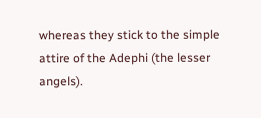whereas they stick to the simple attire of the Adephi (the lesser angels).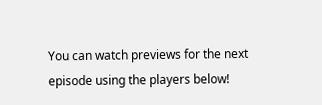You can watch previews for the next episode using the players below!